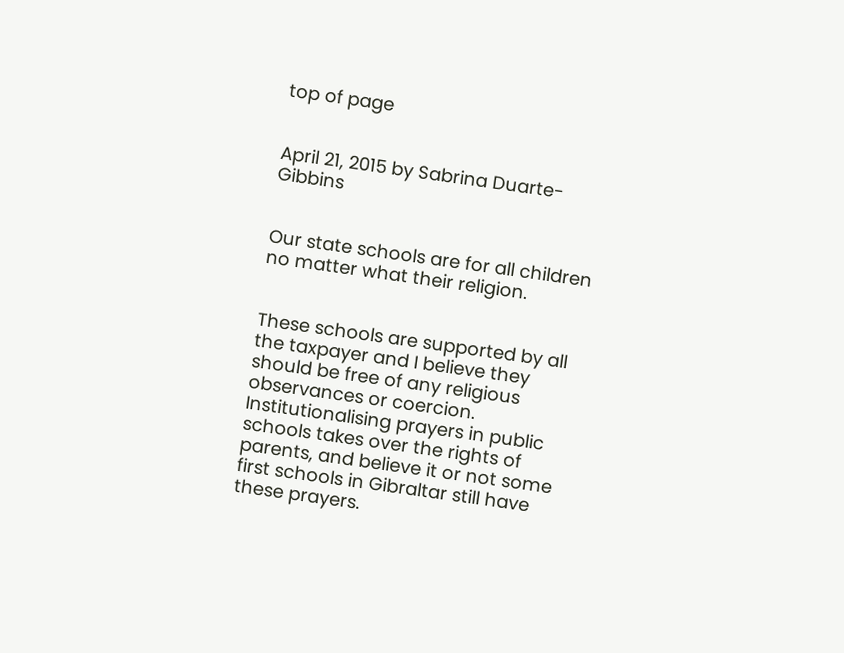top of page


April 21, 2015 by Sabrina Duarte-Gibbins


Our state schools are for all children no matter what their religion.


These schools are supported by all the taxpayer and I believe they should be free of any religious observances or coercion. Institutionalising prayers in public schools takes over the rights of parents, and believe it or not some first schools in Gibraltar still have these prayers.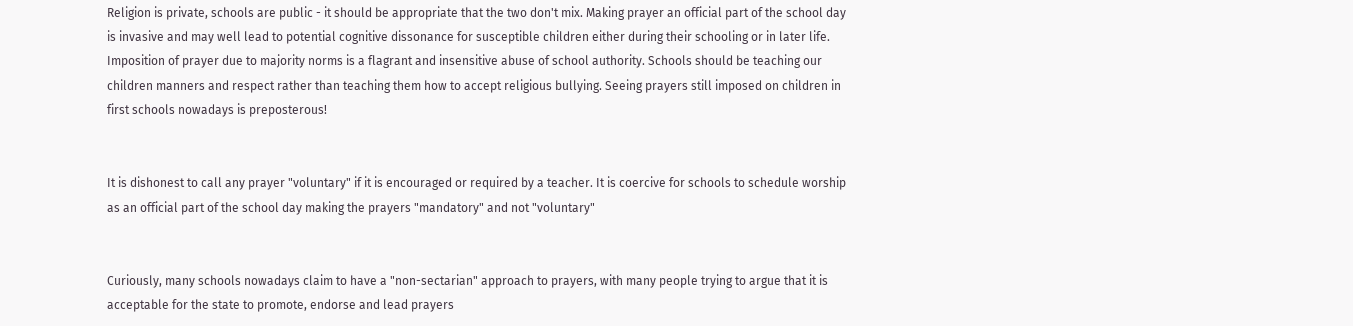Religion is private, schools are public - it should be appropriate that the two don't mix. Making prayer an official part of the school day is invasive and may well lead to potential cognitive dissonance for susceptible children either during their schooling or in later life. Imposition of prayer due to majority norms is a flagrant and insensitive abuse of school authority. Schools should be teaching our children manners and respect rather than teaching them how to accept religious bullying. Seeing prayers still imposed on children in first schools nowadays is preposterous!


It is dishonest to call any prayer "voluntary" if it is encouraged or required by a teacher. It is coercive for schools to schedule worship as an official part of the school day making the prayers "mandatory" and not "voluntary"


Curiously, many schools nowadays claim to have a "non-sectarian" approach to prayers, with many people trying to argue that it is acceptable for the state to promote, endorse and lead prayers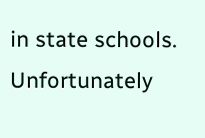in state schools. Unfortunately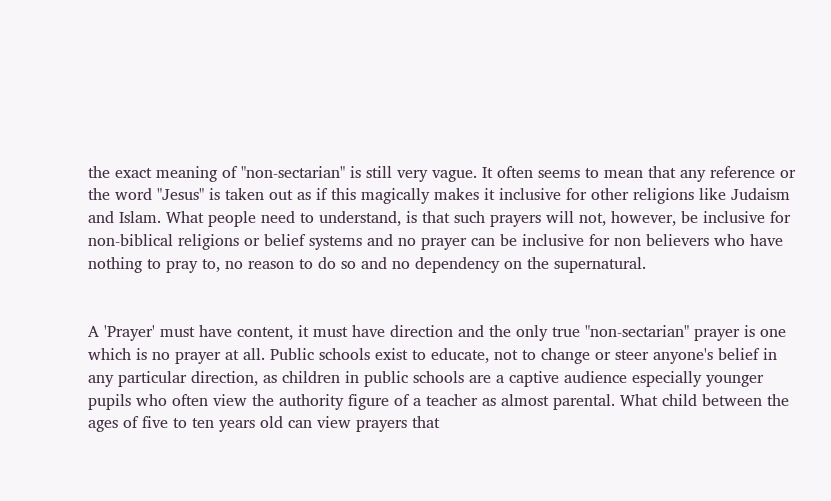the exact meaning of "non-sectarian" is still very vague. It often seems to mean that any reference or the word "Jesus" is taken out as if this magically makes it inclusive for other religions like Judaism and Islam. What people need to understand, is that such prayers will not, however, be inclusive for non-biblical religions or belief systems and no prayer can be inclusive for non believers who have nothing to pray to, no reason to do so and no dependency on the supernatural.


A 'Prayer' must have content, it must have direction and the only true "non-sectarian" prayer is one which is no prayer at all. Public schools exist to educate, not to change or steer anyone's belief in any particular direction, as children in public schools are a captive audience especially younger pupils who often view the authority figure of a teacher as almost parental. What child between the ages of five to ten years old can view prayers that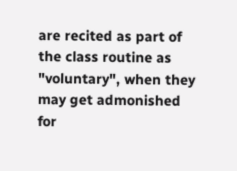are recited as part of the class routine as "voluntary", when they may get admonished for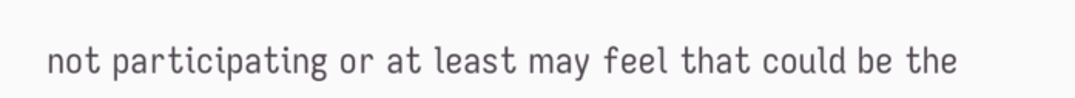not participating or at least may feel that could be the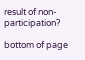result of non-participation?

bottom of page